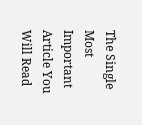The Single Most Important Article You Will Read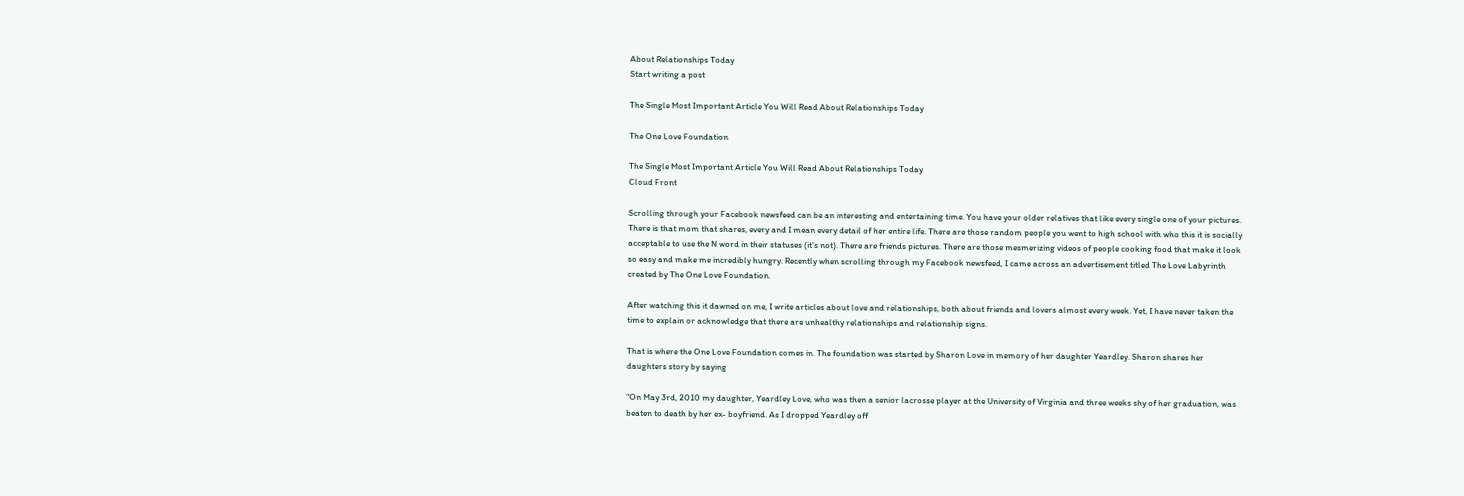About Relationships Today
Start writing a post

The Single Most Important Article You Will Read About Relationships Today

The One Love Foundation

The Single Most Important Article You Will Read About Relationships Today
Cloud Front

Scrolling through your Facebook newsfeed can be an interesting and entertaining time. You have your older relatives that like every single one of your pictures. There is that mom that shares, every and I mean every detail of her entire life. There are those random people you went to high school with who this it is socially acceptable to use the N word in their statuses (it's not). There are friends pictures. There are those mesmerizing videos of people cooking food that make it look so easy and make me incredibly hungry. Recently when scrolling through my Facebook newsfeed, I came across an advertisement titled The Love Labyrinth created by The One Love Foundation.

After watching this it dawned on me, I write articles about love and relationships, both about friends and lovers almost every week. Yet, I have never taken the time to explain or acknowledge that there are unhealthy relationships and relationship signs.

That is where the One Love Foundation comes in. The foundation was started by Sharon Love in memory of her daughter Yeardley. Sharon shares her daughters story by saying

“On May 3rd, 2010 my daughter, Yeardley Love, who was then a senior lacrosse player at the University of Virginia and three weeks shy of her graduation, was beaten to death by her ex- boyfriend. As I dropped Yeardley off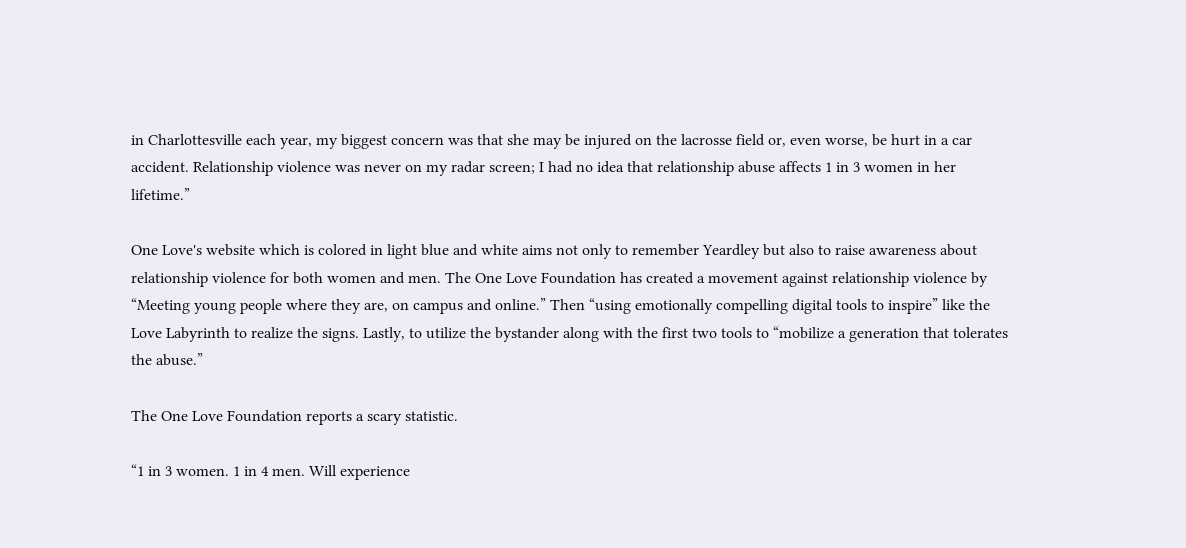in Charlottesville each year, my biggest concern was that she may be injured on the lacrosse field or, even worse, be hurt in a car accident. Relationship violence was never on my radar screen; I had no idea that relationship abuse affects 1 in 3 women in her lifetime.”

One Love's website which is colored in light blue and white aims not only to remember Yeardley but also to raise awareness about relationship violence for both women and men. The One Love Foundation has created a movement against relationship violence by “Meeting young people where they are, on campus and online.” Then “using emotionally compelling digital tools to inspire” like the Love Labyrinth to realize the signs. Lastly, to utilize the bystander along with the first two tools to “mobilize a generation that tolerates the abuse.”

The One Love Foundation reports a scary statistic.

“1 in 3 women. 1 in 4 men. Will experience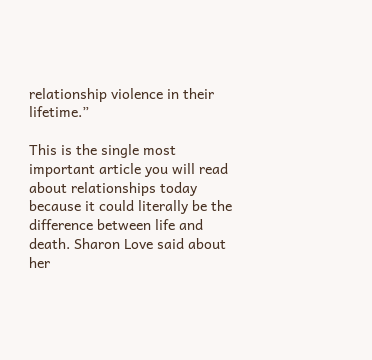relationship violence in their lifetime.”

This is the single most important article you will read about relationships today because it could literally be the difference between life and death. Sharon Love said about her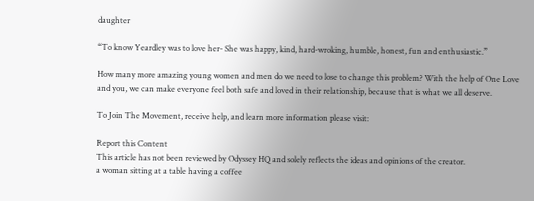daughter

“To know Yeardley was to love her- She was happy, kind, hard-wroking, humble, honest, fun and enthusiastic.”

How many more amazing young women and men do we need to lose to change this problem? With the help of One Love and you, we can make everyone feel both safe and loved in their relationship, because that is what we all deserve.

To Join The Movement, receive help, and learn more information please visit:

Report this Content
This article has not been reviewed by Odyssey HQ and solely reflects the ideas and opinions of the creator.
a woman sitting at a table having a coffee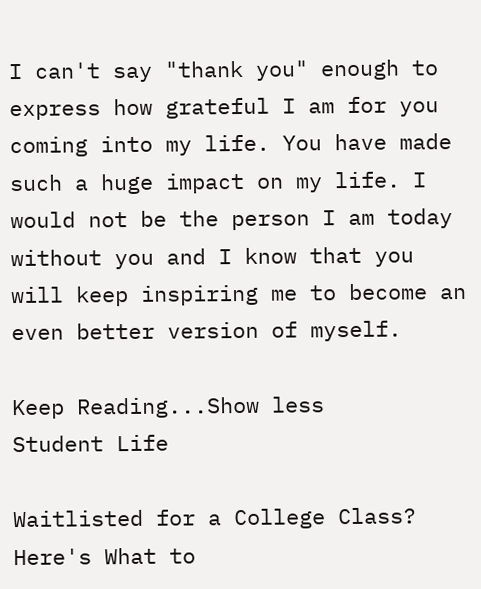I can't say "thank you" enough to express how grateful I am for you coming into my life. You have made such a huge impact on my life. I would not be the person I am today without you and I know that you will keep inspiring me to become an even better version of myself.

Keep Reading...Show less
Student Life

Waitlisted for a College Class? Here's What to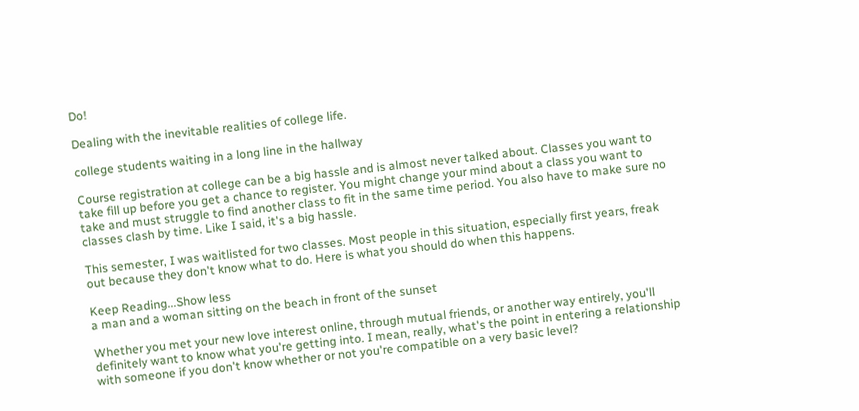Do!

Dealing with the inevitable realities of college life.

college students waiting in a long line in the hallway

Course registration at college can be a big hassle and is almost never talked about. Classes you want to take fill up before you get a chance to register. You might change your mind about a class you want to take and must struggle to find another class to fit in the same time period. You also have to make sure no classes clash by time. Like I said, it's a big hassle.

This semester, I was waitlisted for two classes. Most people in this situation, especially first years, freak out because they don't know what to do. Here is what you should do when this happens.

Keep Reading...Show less
a man and a woman sitting on the beach in front of the sunset

Whether you met your new love interest online, through mutual friends, or another way entirely, you'll definitely want to know what you're getting into. I mean, really, what's the point in entering a relationship with someone if you don't know whether or not you're compatible on a very basic level?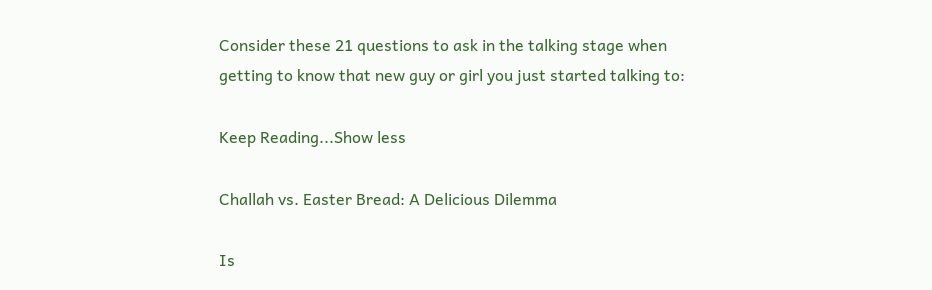Consider these 21 questions to ask in the talking stage when getting to know that new guy or girl you just started talking to:

Keep Reading...Show less

Challah vs. Easter Bread: A Delicious Dilemma

Is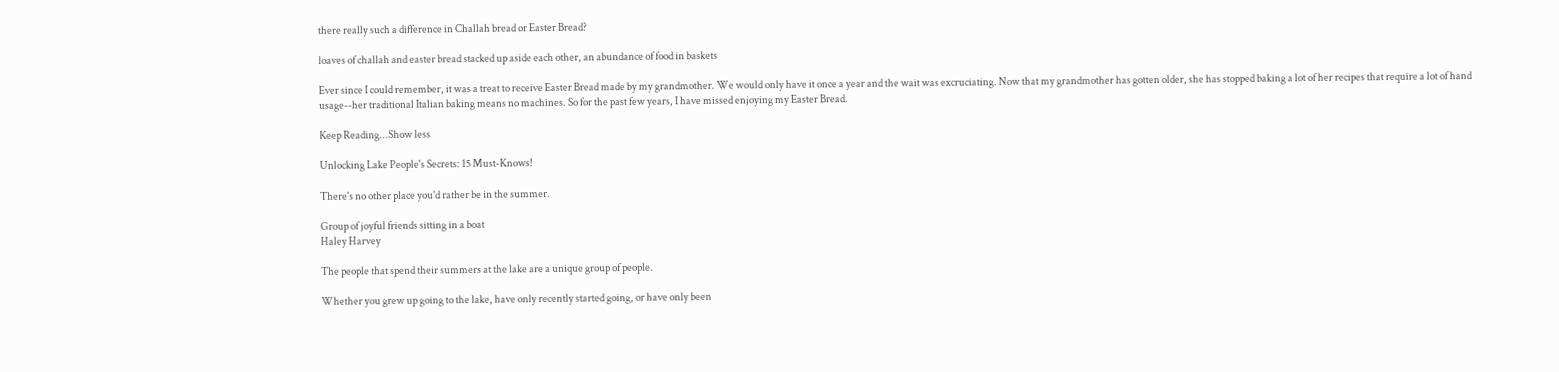there really such a difference in Challah bread or Easter Bread?

loaves of challah and easter bread stacked up aside each other, an abundance of food in baskets

Ever since I could remember, it was a treat to receive Easter Bread made by my grandmother. We would only have it once a year and the wait was excruciating. Now that my grandmother has gotten older, she has stopped baking a lot of her recipes that require a lot of hand usage--her traditional Italian baking means no machines. So for the past few years, I have missed enjoying my Easter Bread.

Keep Reading...Show less

Unlocking Lake People's Secrets: 15 Must-Knows!

There's no other place you'd rather be in the summer.

Group of joyful friends sitting in a boat
Haley Harvey

The people that spend their summers at the lake are a unique group of people.

Whether you grew up going to the lake, have only recently started going, or have only been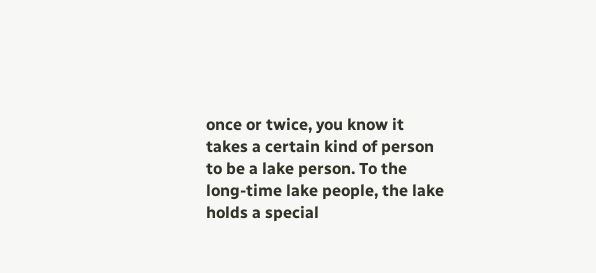once or twice, you know it takes a certain kind of person to be a lake person. To the long-time lake people, the lake holds a special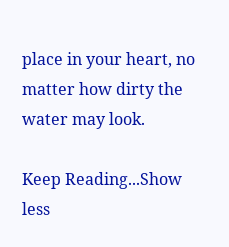place in your heart, no matter how dirty the water may look.

Keep Reading...Show less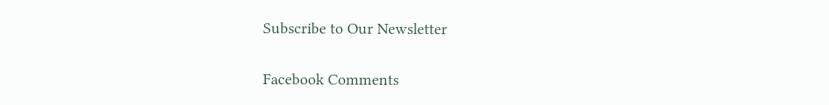Subscribe to Our Newsletter

Facebook Comments